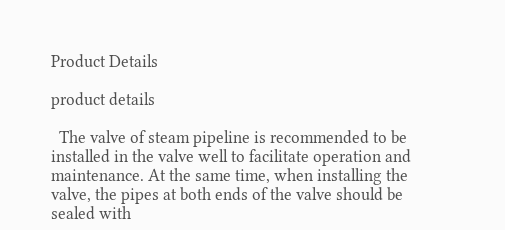Product Details

product details

  The valve of steam pipeline is recommended to be installed in the valve well to facilitate operation and maintenance. At the same time, when installing the valve, the pipes at both ends of the valve should be sealed with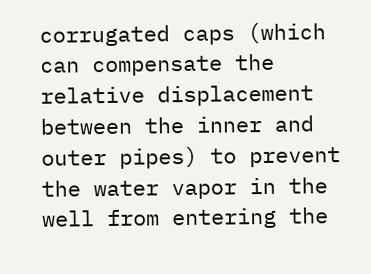corrugated caps (which can compensate the relative displacement between the inner and outer pipes) to prevent the water vapor in the well from entering the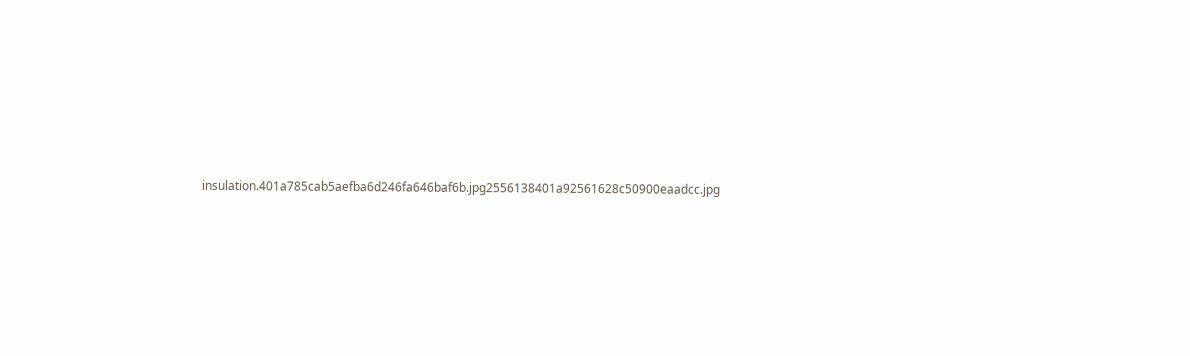insulation.401a785cab5aefba6d246fa646baf6b.jpg2556138401a92561628c50900eaadcc.jpg